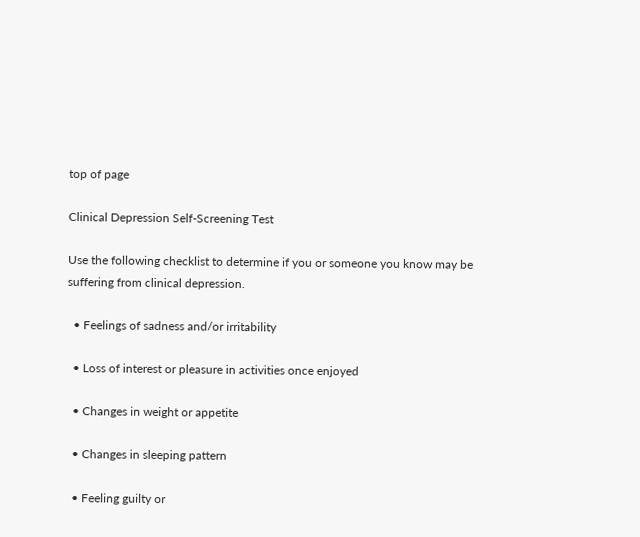top of page

Clinical Depression Self-Screening Test

Use the following checklist to determine if you or someone you know may be suffering from clinical depression.

  • Feelings of sadness and/or irritability

  • Loss of interest or pleasure in activities once enjoyed

  • Changes in weight or appetite

  • Changes in sleeping pattern

  • Feeling guilty or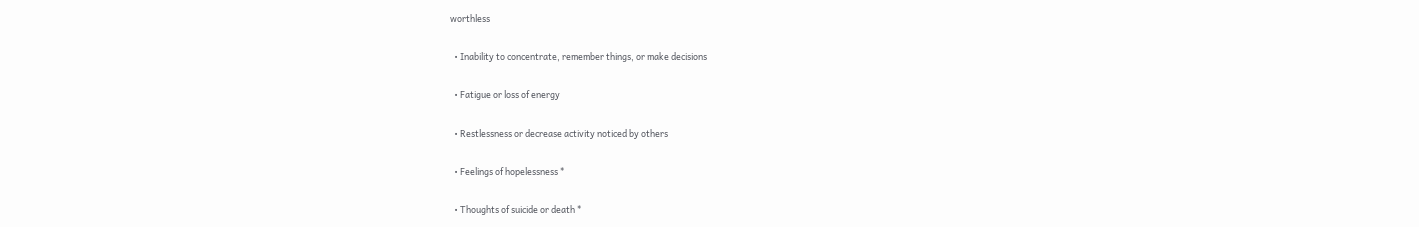worthless

  • Inability to concentrate, remember things, or make decisions

  • Fatigue or loss of energy

  • Restlessness or decrease activity noticed by others

  • Feelings of hopelessness *

  • Thoughts of suicide or death *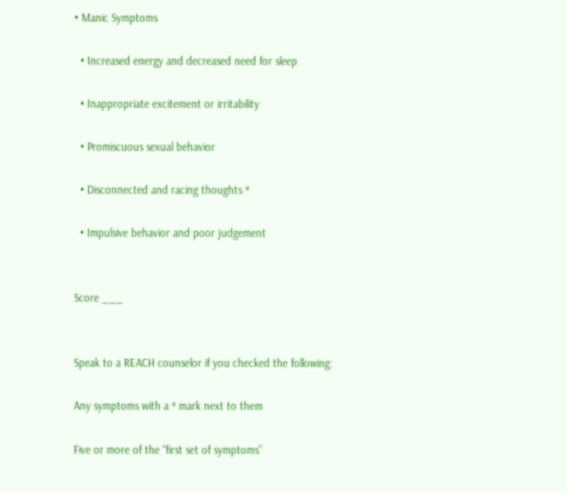• Manic Symptoms

  • Increased energy and decreased need for sleep

  • Inappropriate excitement or irritability

  • Promiscuous sexual behavior

  • Disconnected and racing thoughts *

  • Impulsive behavior and poor judgement


Score ___


Speak to a REACH counselor if you checked the following:

Any symptoms with a * mark next to them

Five or more of the “first set of symptoms”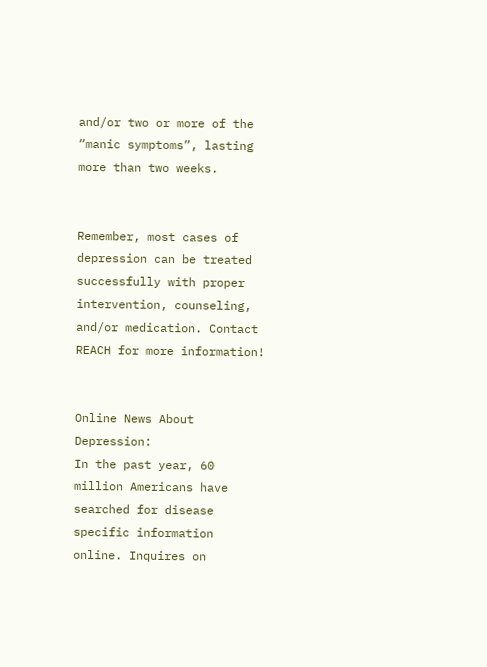and/or two or more of the “manic symptoms”, lasting more than two weeks.


Remember, most cases of depression can be treated successfully with proper intervention, counseling, and/or medication. Contact REACH for more information!


Online News About Depression:
In the past year, 60 million Americans have searched for disease specific information online. Inquires on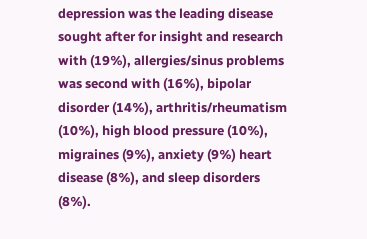depression was the leading disease sought after for insight and research with (19%), allergies/sinus problems was second with (16%), bipolar disorder (14%), arthritis/rheumatism (10%), high blood pressure (10%), migraines (9%), anxiety (9%) heart disease (8%), and sleep disorders (8%).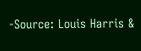-Source: Louis Harris &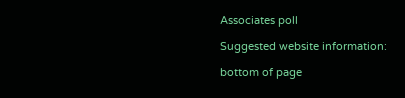Associates poll

Suggested website information:

bottom of page